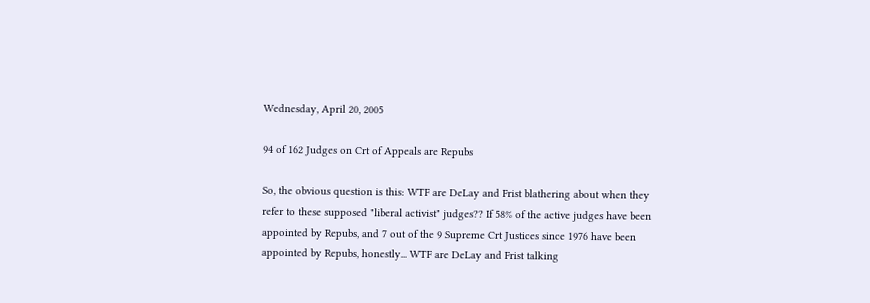Wednesday, April 20, 2005

94 of 162 Judges on Crt of Appeals are Repubs

So, the obvious question is this: WTF are DeLay and Frist blathering about when they refer to these supposed "liberal activist" judges?? If 58% of the active judges have been appointed by Repubs, and 7 out of the 9 Supreme Crt Justices since 1976 have been appointed by Repubs, honestly... WTF are DeLay and Frist talking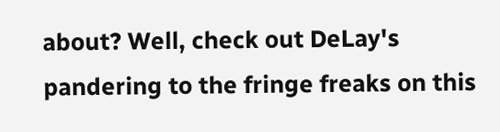about? Well, check out DeLay's pandering to the fringe freaks on this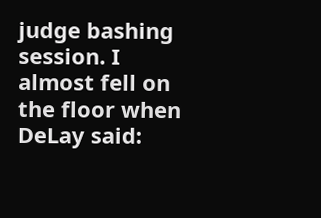judge bashing session. I almost fell on the floor when DeLay said: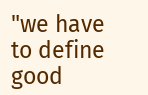"we have to define good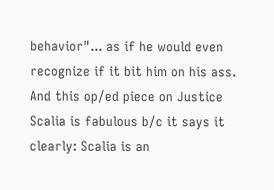behavior"... as if he would even recognize if it bit him on his ass. And this op/ed piece on Justice Scalia is fabulous b/c it says it clearly: Scalia is an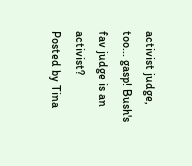activist judge, too... gasp! Bush's fav judge is an activist?
Posted by Tina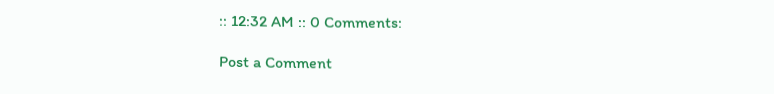:: 12:32 AM :: 0 Comments:

Post a Comment